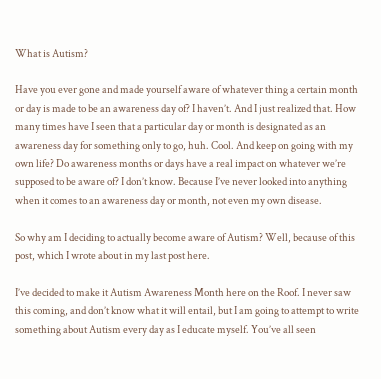What is Autism?

Have you ever gone and made yourself aware of whatever thing a certain month or day is made to be an awareness day of? I haven’t. And I just realized that. How many times have I seen that a particular day or month is designated as an awareness day for something only to go, huh. Cool. And keep on going with my own life? Do awareness months or days have a real impact on whatever we’re supposed to be aware of? I don’t know. Because I’ve never looked into anything when it comes to an awareness day or month, not even my own disease.

So why am I deciding to actually become aware of Autism? Well, because of this post, which I wrote about in my last post here.

I’ve decided to make it Autism Awareness Month here on the Roof. I never saw this coming, and don’t know what it will entail, but I am going to attempt to write something about Autism every day as I educate myself. You’ve all seen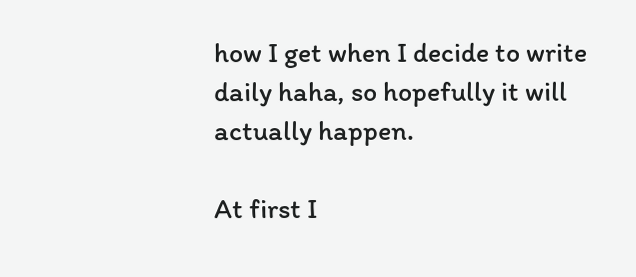how I get when I decide to write daily haha, so hopefully it will actually happen.

At first I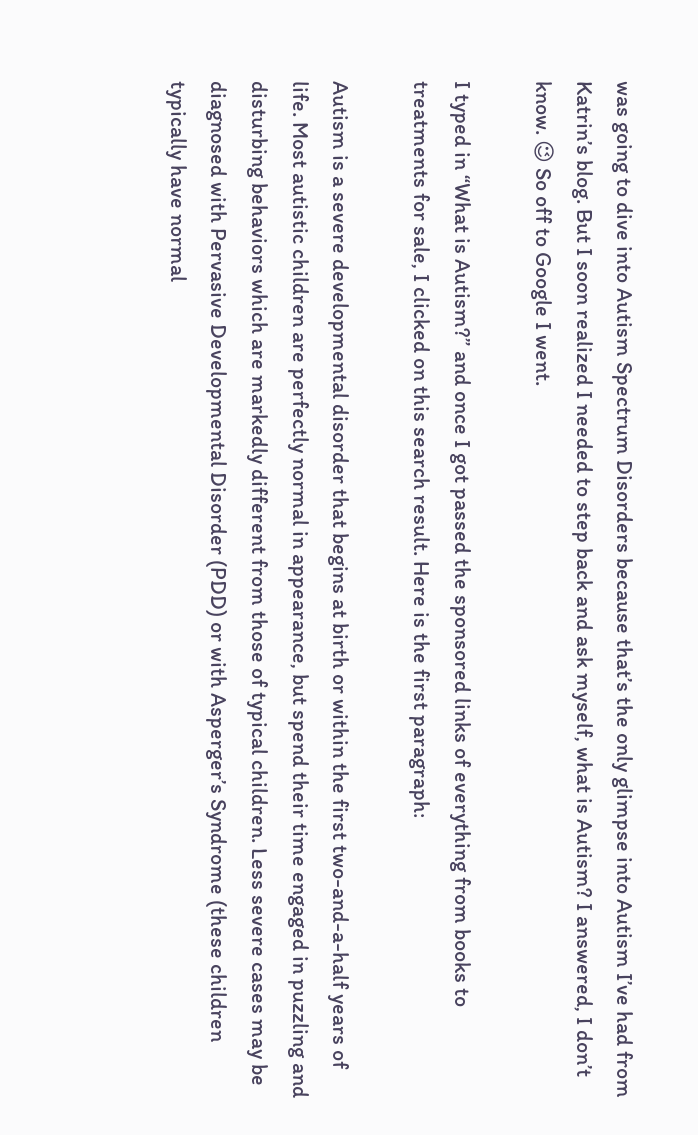was going to dive into Autism Spectrum Disorders because that’s the only glimpse into Autism I’ve had from Katrin’s blog. But I soon realized I needed to step back and ask myself, what is Autism? I answered, I don’t know. 😉 So off to Google I went.

I typed in “What is Autism?” and once I got passed the sponsored links of everything from books to treatments for sale, I clicked on this search result. Here is the first paragraph:

Autism is a severe developmental disorder that begins at birth or within the first two-and-a-half years of life. Most autistic children are perfectly normal in appearance, but spend their time engaged in puzzling and disturbing behaviors which are markedly different from those of typical children. Less severe cases may be diagnosed with Pervasive Developmental Disorder (PDD) or with Asperger’s Syndrome (these children typically have normal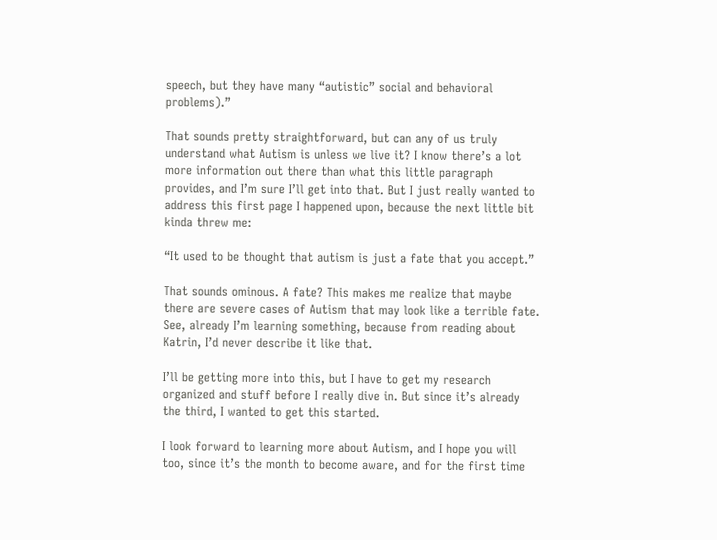speech, but they have many “autistic” social and behavioral problems).”

That sounds pretty straightforward, but can any of us truly understand what Autism is unless we live it? I know there’s a lot more information out there than what this little paragraph provides, and I’m sure I’ll get into that. But I just really wanted to address this first page I happened upon, because the next little bit kinda threw me:

“It used to be thought that autism is just a fate that you accept.”

That sounds ominous. A fate? This makes me realize that maybe there are severe cases of Autism that may look like a terrible fate. See, already I’m learning something, because from reading about Katrin, I’d never describe it like that.

I’ll be getting more into this, but I have to get my research organized and stuff before I really dive in. But since it’s already the third, I wanted to get this started.

I look forward to learning more about Autism, and I hope you will too, since it’s the month to become aware, and for the first time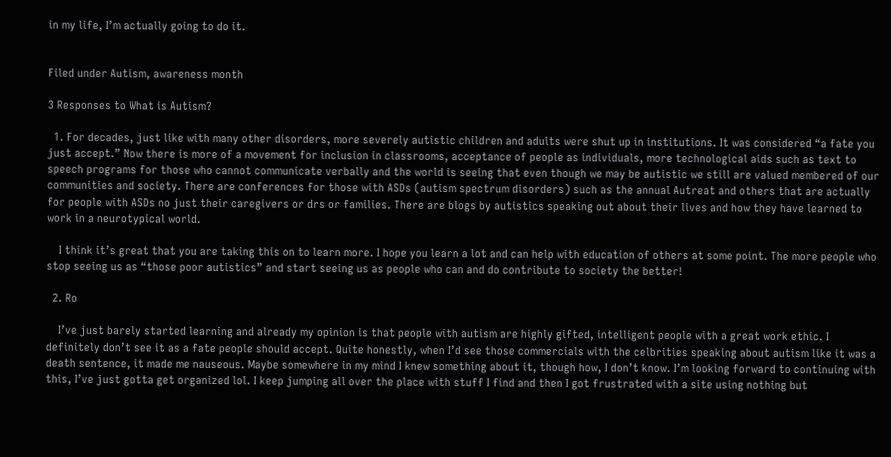in my life, I’m actually going to do it.


Filed under Autism, awareness month

3 Responses to What is Autism?

  1. For decades, just like with many other disorders, more severely autistic children and adults were shut up in institutions. It was considered “a fate you just accept.” Now there is more of a movement for inclusion in classrooms, acceptance of people as individuals, more technological aids such as text to speech programs for those who cannot communicate verbally and the world is seeing that even though we may be autistic we still are valued membered of our communities and society. There are conferences for those with ASDs (autism spectrum disorders) such as the annual Autreat and others that are actually for people with ASDs no just their caregivers or drs or families. There are blogs by autistics speaking out about their lives and how they have learned to work in a neurotypical world.

    I think it’s great that you are taking this on to learn more. I hope you learn a lot and can help with education of others at some point. The more people who stop seeing us as “those poor autistics” and start seeing us as people who can and do contribute to society the better!

  2. Ro

    I’ve just barely started learning and already my opinion is that people with autism are highly gifted, intelligent people with a great work ethic. I definitely don’t see it as a fate people should accept. Quite honestly, when I’d see those commercials with the celbrities speaking about autism like it was a death sentence, it made me nauseous. Maybe somewhere in my mind I knew something about it, though how, I don’t know. I’m looking forward to continuing with this, I’ve just gotta get organized lol. I keep jumping all over the place with stuff I find and then I got frustrated with a site using nothing but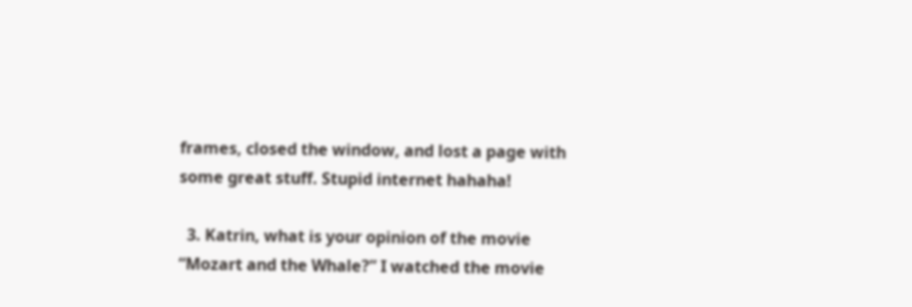frames, closed the window, and lost a page with some great stuff. Stupid internet hahaha!

  3. Katrin, what is your opinion of the movie “Mozart and the Whale?” I watched the movie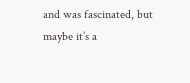and was fascinated, but maybe it’s a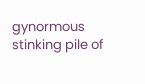gynormous stinking pile of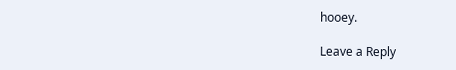hooey.

Leave a Reply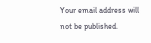Your email address will not be published.